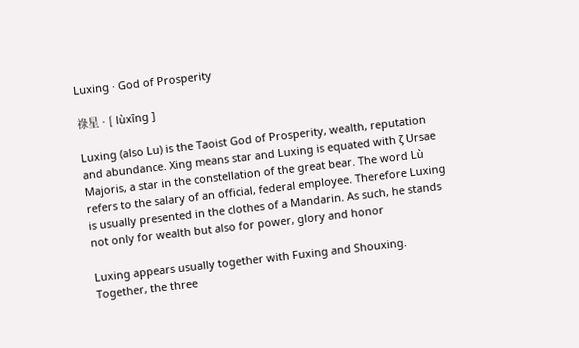Luxing · God of Prosperity

祿星 · [ lùxīng ]

Luxing (also Lu) is the Taoist God of Prosperity, wealth, reputation and abundance. Xing means star and Luxing is equated with ζ Ursae Majoris, a star in the constellation of the great bear. The word Lù refers to the salary of an official, federal employee. Therefore Luxing is usually presented in the clothes of a Mandarin. As such, he stands not only for wealth but also for power, glory and honor

Luxing appears usually together with Fuxing and Shouxing. Together, the three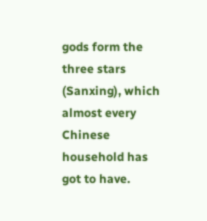gods form the three stars (Sanxing), which almost every Chinese household has got to have.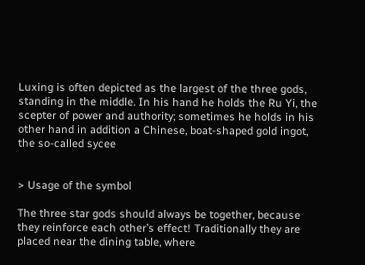Luxing is often depicted as the largest of the three gods, standing in the middle. In his hand he holds the Ru Yi, the scepter of power and authority; sometimes he holds in his other hand in addition a Chinese, boat-shaped gold ingot, the so-called sycee


> Usage of the symbol

The three star gods should always be together, because they reinforce each other’s effect! Traditionally they are placed near the dining table, where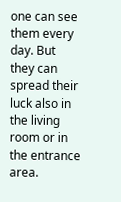one can see them every day. But they can spread their luck also in the living room or in the entrance area.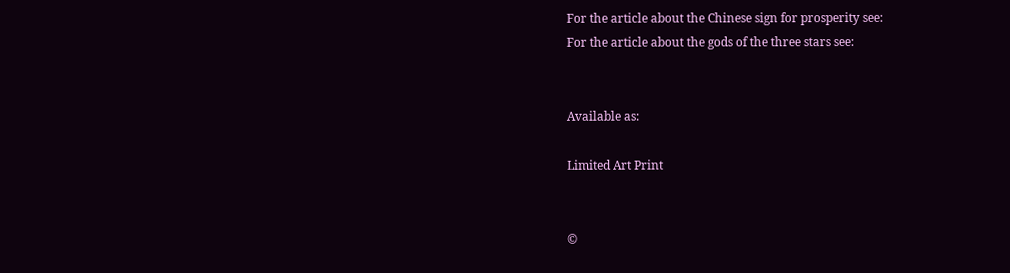For the article about the Chinese sign for prosperity see:
For the article about the gods of the three stars see:


Available as:

Limited Art Print


©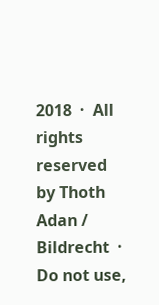2018  ·  All rights reserved by Thoth Adan / Bildrecht  ·  Do not use,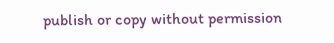publish or copy without permission